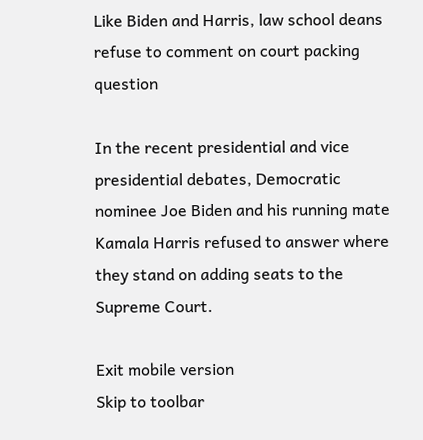Like Biden and Harris, law school deans refuse to comment on court packing question

In the recent presidential and vice presidential debates, Democratic nominee Joe Biden and his running mate Kamala Harris refused to answer where they stand on adding seats to the Supreme Court.

Exit mobile version
Skip to toolbar